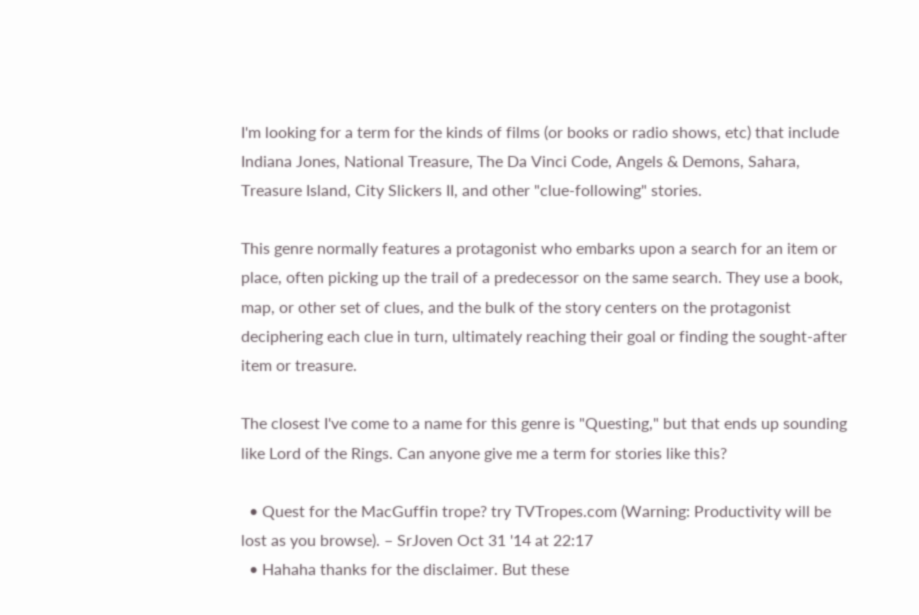I'm looking for a term for the kinds of films (or books or radio shows, etc) that include Indiana Jones, National Treasure, The Da Vinci Code, Angels & Demons, Sahara, Treasure Island, City Slickers II, and other "clue-following" stories.

This genre normally features a protagonist who embarks upon a search for an item or place, often picking up the trail of a predecessor on the same search. They use a book, map, or other set of clues, and the bulk of the story centers on the protagonist deciphering each clue in turn, ultimately reaching their goal or finding the sought-after item or treasure.

The closest I've come to a name for this genre is "Questing," but that ends up sounding like Lord of the Rings. Can anyone give me a term for stories like this?

  • Quest for the MacGuffin trope? try TVTropes.com (Warning: Productivity will be lost as you browse). – SrJoven Oct 31 '14 at 22:17
  • Hahaha thanks for the disclaimer. But these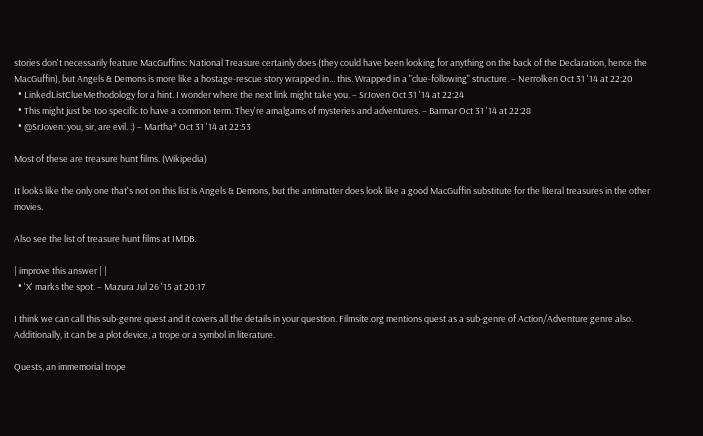stories don't necessarily feature MacGuffins: National Treasure certainly does (they could have been looking for anything on the back of the Declaration, hence the MacGuffin), but Angels & Demons is more like a hostage-rescue story wrapped in... this. Wrapped in a "clue-following" structure. – Nerrolken Oct 31 '14 at 22:20
  • LinkedListClueMethodology for a hint. I wonder where the next link might take you. – SrJoven Oct 31 '14 at 22:24
  • This might just be too specific to have a common term. They're amalgams of mysteries and adventures. – Barmar Oct 31 '14 at 22:28
  • @SrJoven: you, sir, are evil. :) – Marthaª Oct 31 '14 at 22:53

Most of these are treasure hunt films. (Wikipedia)

It looks like the only one that's not on this list is Angels & Demons, but the antimatter does look like a good MacGuffin substitute for the literal treasures in the other movies.

Also see the list of treasure hunt films at IMDB.

| improve this answer | |
  • 'X' marks the spot. – Mazura Jul 26 '15 at 20:17

I think we can call this sub-genre quest and it covers all the details in your question. Filmsite.org mentions quest as a sub-genre of Action/Adventure genre also. Additionally, it can be a plot device, a trope or a symbol in literature.

Quests, an immemorial trope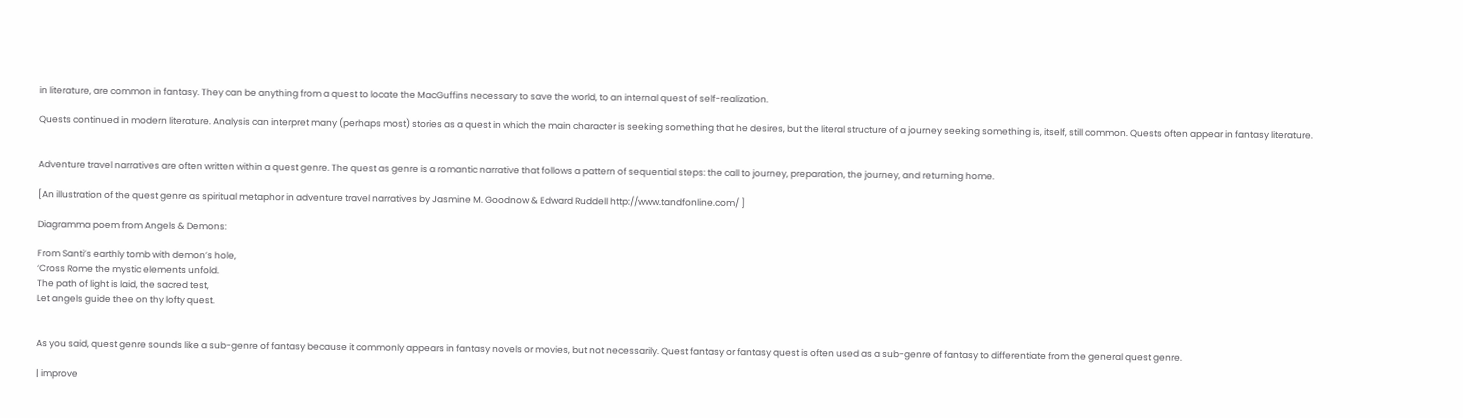in literature, are common in fantasy. They can be anything from a quest to locate the MacGuffins necessary to save the world, to an internal quest of self-realization.

Quests continued in modern literature. Analysis can interpret many (perhaps most) stories as a quest in which the main character is seeking something that he desires, but the literal structure of a journey seeking something is, itself, still common. Quests often appear in fantasy literature.


Adventure travel narratives are often written within a quest genre. The quest as genre is a romantic narrative that follows a pattern of sequential steps: the call to journey, preparation, the journey, and returning home.

[An illustration of the quest genre as spiritual metaphor in adventure travel narratives by Jasmine M. Goodnow & Edward Ruddell http://www.tandfonline.com/ ]

Diagramma poem from Angels & Demons:

From Santi’s earthly tomb with demon’s hole,
‘Cross Rome the mystic elements unfold.
The path of light is laid, the sacred test,
Let angels guide thee on thy lofty quest.


As you said, quest genre sounds like a sub-genre of fantasy because it commonly appears in fantasy novels or movies, but not necessarily. Quest fantasy or fantasy quest is often used as a sub-genre of fantasy to differentiate from the general quest genre.

| improve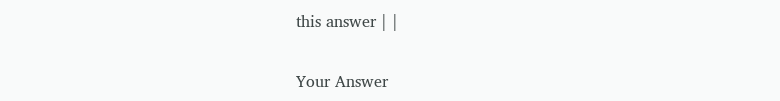this answer | |

Your Answer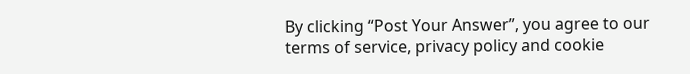By clicking “Post Your Answer”, you agree to our terms of service, privacy policy and cookie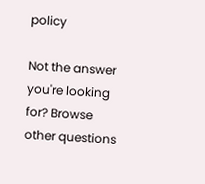policy

Not the answer you're looking for? Browse other questions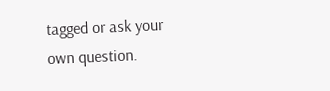tagged or ask your own question.